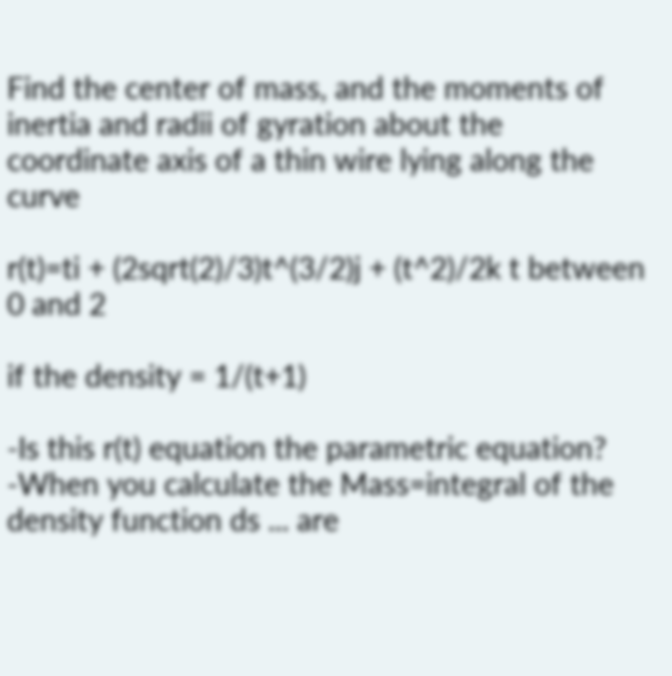Find the center of mass, and the moments of inertia and radii of gyration about the coordinate axis of a thin wire lying along the curve

r(t)=ti + (2sqrt(2)/3)t^(3/2)j + (t^2)/2k t between 0 and 2

if the density = 1/(t+1)

-Is this r(t) equation the parametric equation?
-When you calculate the Mass=integral of the density function ds ... are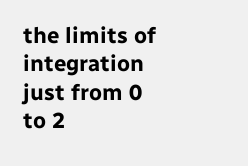the limits of integration just from 0 to 2